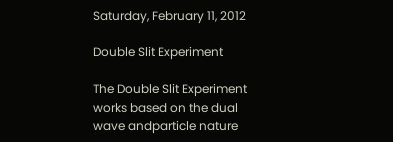Saturday, February 11, 2012

Double Slit Experiment

The Double Slit Experiment works based on the dual wave andparticle nature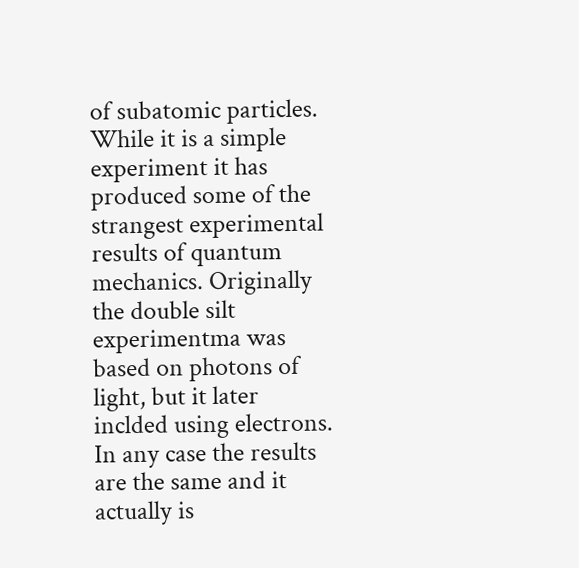of subatomic particles. While it is a simple experiment it has produced some of the strangest experimental results of quantum mechanics. Originally the double silt experimentma was based on photons of light, but it later inclded using electrons. In any case the results are the same and it actually is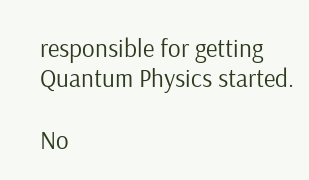responsible for getting Quantum Physics started.

No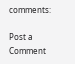comments:

Post a Comment